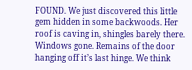FOUND. We just discovered this little gem hidden in some backwoods. Her roof is caving in, shingles barely there. Windows gone. Remains of the door hanging off it’s last hinge. We think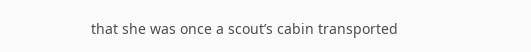that she was once a scout’s cabin transported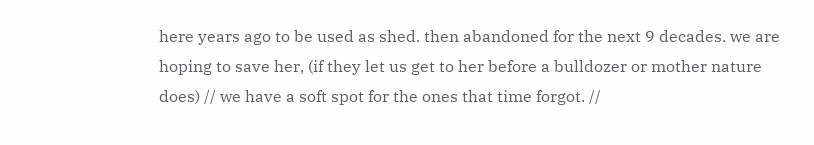here years ago to be used as shed. then abandoned for the next 9 decades. we are hoping to save her, (if they let us get to her before a bulldozer or mother nature does) // we have a soft spot for the ones that time forgot. //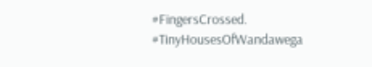#FingersCrossed. #TinyHousesOfWandawega